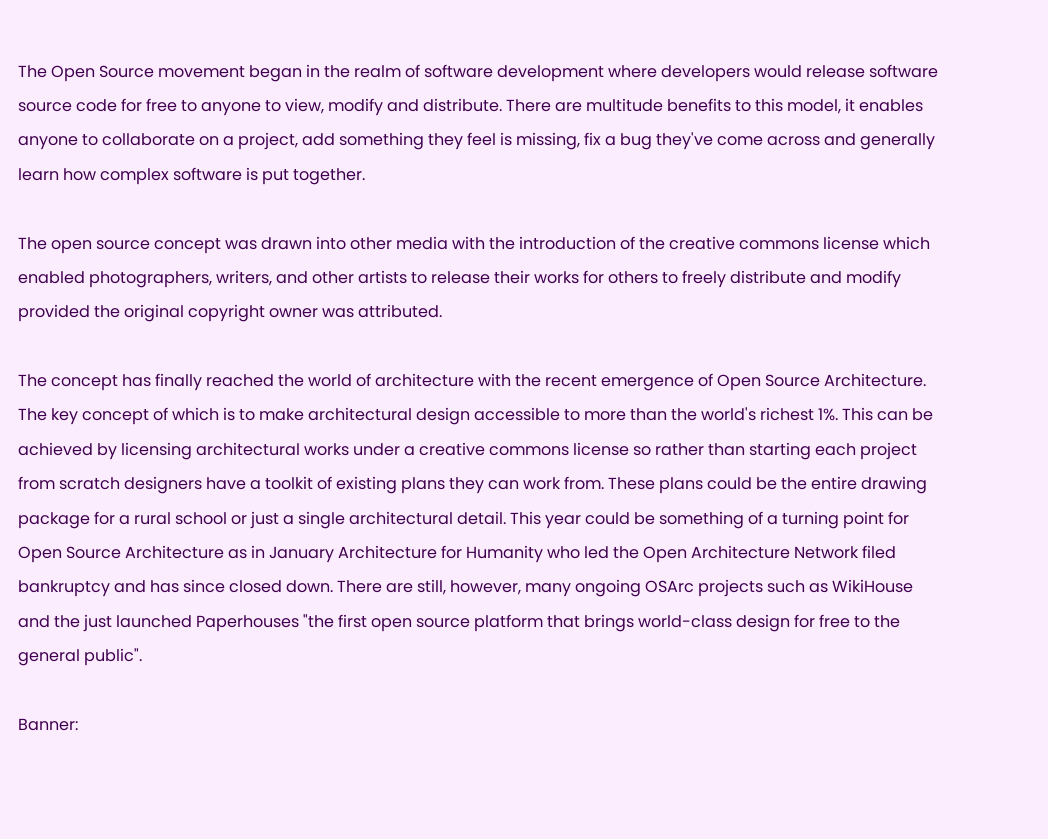The Open Source movement began in the realm of software development where developers would release software source code for free to anyone to view, modify and distribute. There are multitude benefits to this model, it enables anyone to collaborate on a project, add something they feel is missing, fix a bug they've come across and generally learn how complex software is put together.

The open source concept was drawn into other media with the introduction of the creative commons license which enabled photographers, writers, and other artists to release their works for others to freely distribute and modify provided the original copyright owner was attributed.

The concept has finally reached the world of architecture with the recent emergence of Open Source Architecture. The key concept of which is to make architectural design accessible to more than the world's richest 1%. This can be achieved by licensing architectural works under a creative commons license so rather than starting each project from scratch designers have a toolkit of existing plans they can work from. These plans could be the entire drawing package for a rural school or just a single architectural detail. This year could be something of a turning point for Open Source Architecture as in January Architecture for Humanity who led the Open Architecture Network filed bankruptcy and has since closed down. There are still, however, many ongoing OSArc projects such as WikiHouse and the just launched Paperhouses "the first open source platform that brings world-class design for free to the general public".

Banner: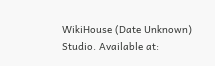WikiHouse (Date Unknown) Studio. Available at: